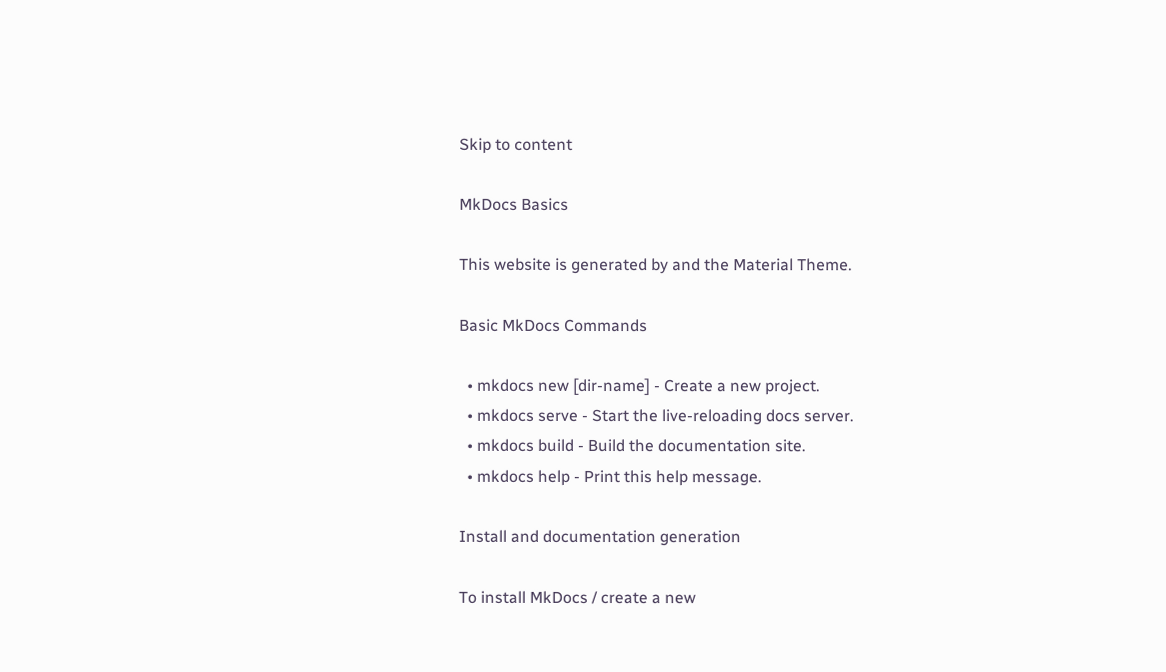Skip to content

MkDocs Basics

This website is generated by and the Material Theme.

Basic MkDocs Commands

  • mkdocs new [dir-name] - Create a new project.
  • mkdocs serve - Start the live-reloading docs server.
  • mkdocs build - Build the documentation site.
  • mkdocs help - Print this help message.

Install and documentation generation

To install MkDocs / create a new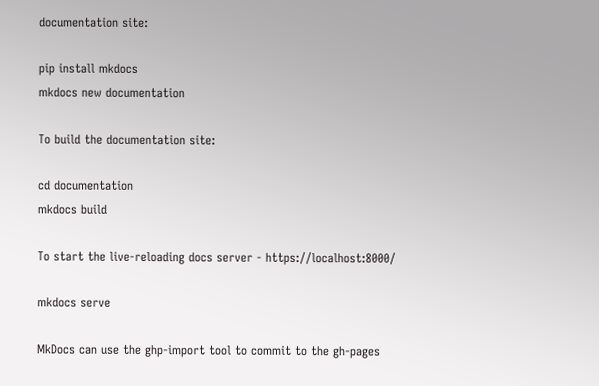documentation site:

pip install mkdocs
mkdocs new documentation

To build the documentation site:

cd documentation
mkdocs build

To start the live-reloading docs server - https://localhost:8000/

mkdocs serve

MkDocs can use the ghp-import tool to commit to the gh-pages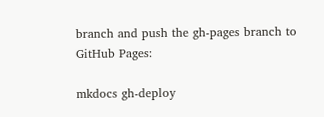branch and push the gh-pages branch to GitHub Pages:

mkdocs gh-deploy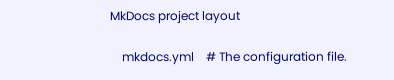MkDocs project layout

    mkdocs.yml    # The configuration file.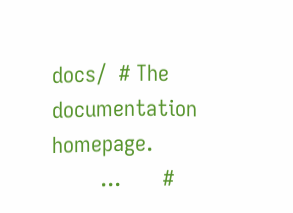docs/  # The documentation homepage.
        ...       #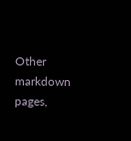Other markdown pages,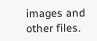images and other files.